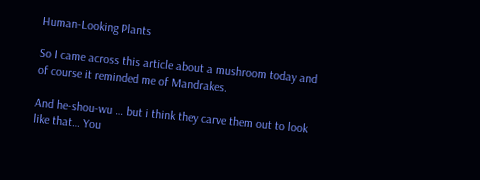Human-Looking Plants

So I came across this article about a mushroom today and of course it reminded me of Mandrakes.

And he-shou-wu … but i think they carve them out to look like that… You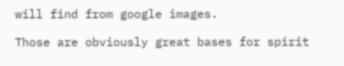will find from google images.

Those are obviously great bases for spirit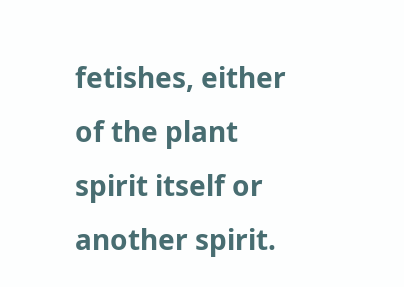fetishes, either of the plant spirit itself or another spirit.